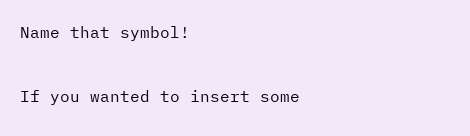Name that symbol!

If you wanted to insert some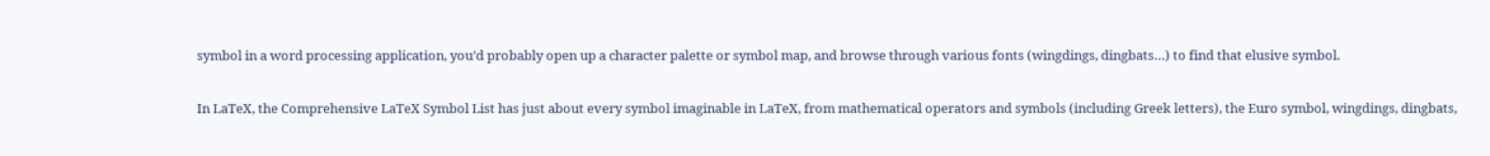symbol in a word processing application, you’d probably open up a character palette or symbol map, and browse through various fonts (wingdings, dingbats…) to find that elusive symbol.

In LaTeX, the Comprehensive LaTeX Symbol List has just about every symbol imaginable in LaTeX, from mathematical operators and symbols (including Greek letters), the Euro symbol, wingdings, dingbats,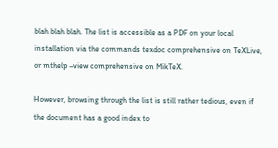blah blah blah. The list is accessible as a PDF on your local installation via the commands texdoc comprehensive on TeXLive, or mthelp –view comprehensive on MikTeX.

However, browsing through the list is still rather tedious, even if the document has a good index to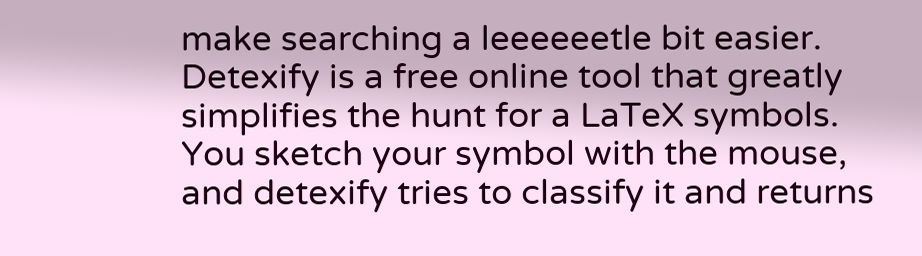make searching a leeeeeetle bit easier. Detexify is a free online tool that greatly simplifies the hunt for a LaTeX symbols. You sketch your symbol with the mouse, and detexify tries to classify it and returns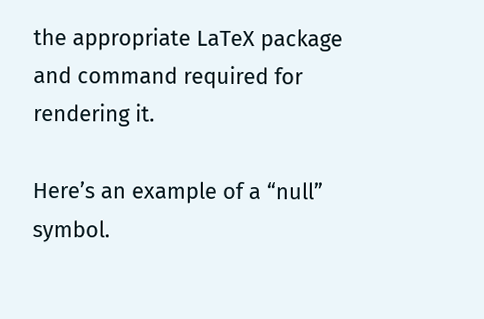the appropriate LaTeX package and command required for rendering it.

Here’s an example of a “null” symbol.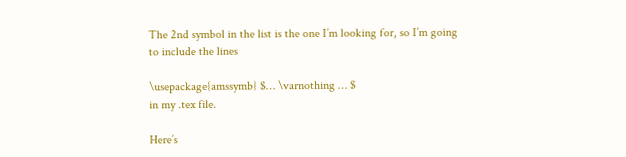The 2nd symbol in the list is the one I’m looking for, so I’m going to include the lines

\usepackage{amssymb} $… \varnothing … $
in my .tex file.

Here’s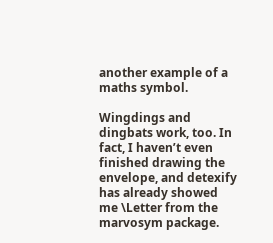another example of a maths symbol.

Wingdings and dingbats work, too. In fact, I haven’t even finished drawing the envelope, and detexify has already showed me \Letter from the marvosym package.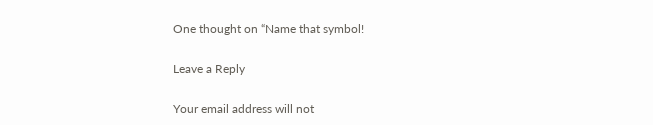One thought on “Name that symbol!

Leave a Reply

Your email address will not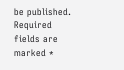be published. Required fields are marked *